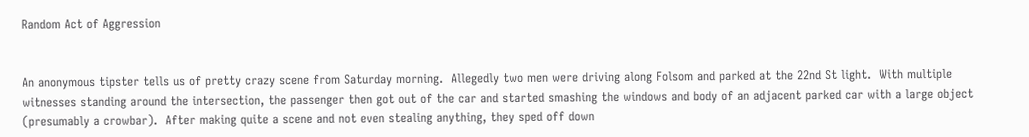Random Act of Aggression


An anonymous tipster tells us of pretty crazy scene from Saturday morning.  Allegedly two men were driving along Folsom and parked at the 22nd St light.  With multiple witnesses standing around the intersection, the passenger then got out of the car and started smashing the windows and body of an adjacent parked car with a large object (presumably a crowbar).  After making quite a scene and not even stealing anything, they sped off down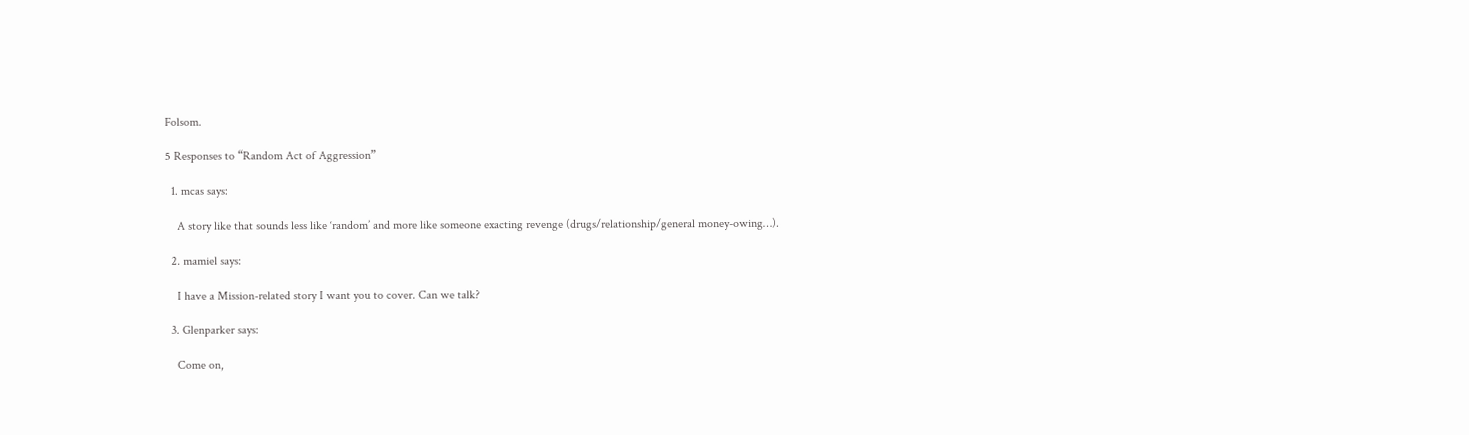Folsom.

5 Responses to “Random Act of Aggression”

  1. mcas says:

    A story like that sounds less like ‘random’ and more like someone exacting revenge (drugs/relationship/general money-owing…).

  2. mamiel says:

    I have a Mission-related story I want you to cover. Can we talk?

  3. Glenparker says:

    Come on,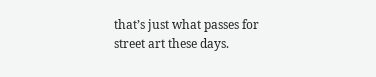that’s just what passes for street art these days.